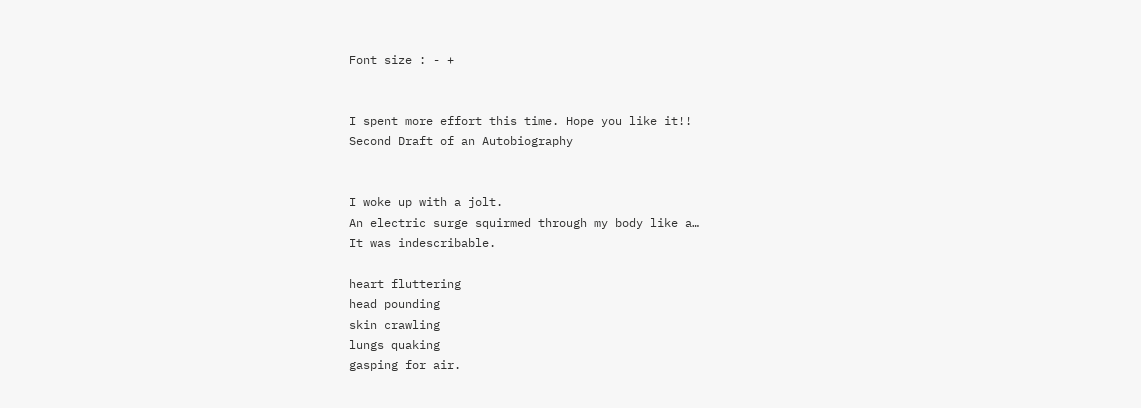Font size : - +


I spent more effort this time. Hope you like it!!
Second Draft of an Autobiography


I woke up with a jolt.
An electric surge squirmed through my body like a…
It was indescribable.

heart fluttering
head pounding
skin crawling
lungs quaking
gasping for air.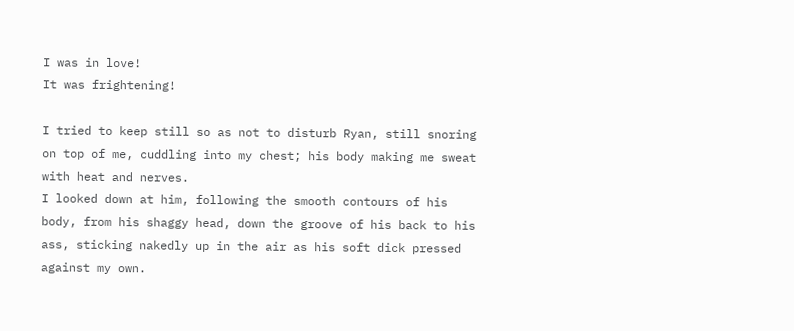I was in love!
It was frightening!

I tried to keep still so as not to disturb Ryan, still snoring on top of me, cuddling into my chest; his body making me sweat with heat and nerves.
I looked down at him, following the smooth contours of his body, from his shaggy head, down the groove of his back to his ass, sticking nakedly up in the air as his soft dick pressed against my own.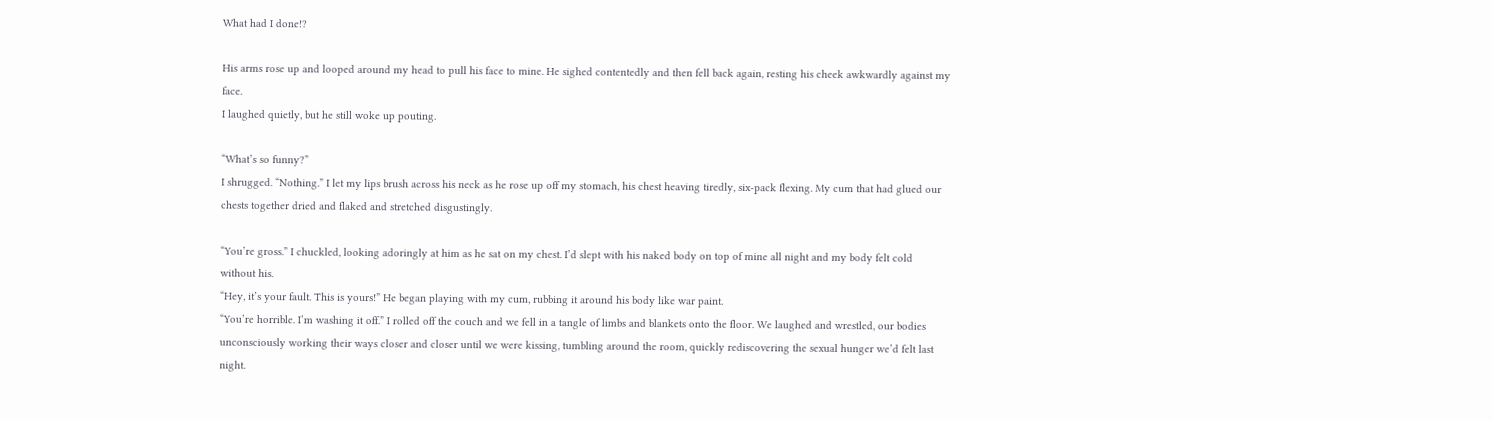What had I done!?

His arms rose up and looped around my head to pull his face to mine. He sighed contentedly and then fell back again, resting his cheek awkwardly against my face.
I laughed quietly, but he still woke up pouting.

“What’s so funny?”
I shrugged. “Nothing.” I let my lips brush across his neck as he rose up off my stomach, his chest heaving tiredly, six-pack flexing. My cum that had glued our chests together dried and flaked and stretched disgustingly.

“You’re gross.” I chuckled, looking adoringly at him as he sat on my chest. I’d slept with his naked body on top of mine all night and my body felt cold without his.
“Hey, it’s your fault. This is yours!” He began playing with my cum, rubbing it around his body like war paint.
“You’re horrible. I’m washing it off.” I rolled off the couch and we fell in a tangle of limbs and blankets onto the floor. We laughed and wrestled, our bodies unconsciously working their ways closer and closer until we were kissing, tumbling around the room, quickly rediscovering the sexual hunger we’d felt last night.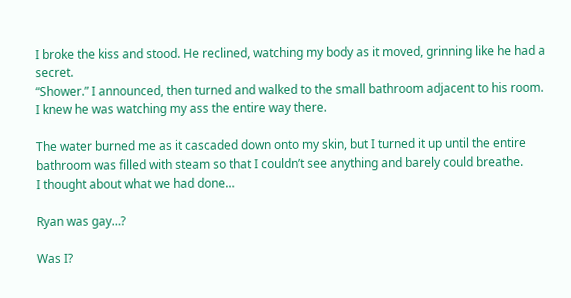I broke the kiss and stood. He reclined, watching my body as it moved, grinning like he had a secret.
“Shower.” I announced, then turned and walked to the small bathroom adjacent to his room. I knew he was watching my ass the entire way there.

The water burned me as it cascaded down onto my skin, but I turned it up until the entire bathroom was filled with steam so that I couldn’t see anything and barely could breathe.
I thought about what we had done…

Ryan was gay…?

Was I?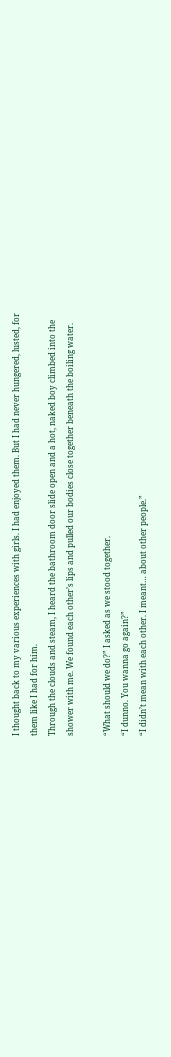I thought back to my various experiences with girls. I had enjoyed them. But I had never hungered, lusted, for them like I had for him.
Through the clouds and steam, I heard the bathroom door slide open and a hot, naked boy climbed into the shower with me. We found each other’s lips and pulled our bodies close together beneath the boiling water.

“What should we do?” I asked as we stood together.
“I dunno. You wanna go again?”
“I didn’t mean with each other. I meant… about other people.”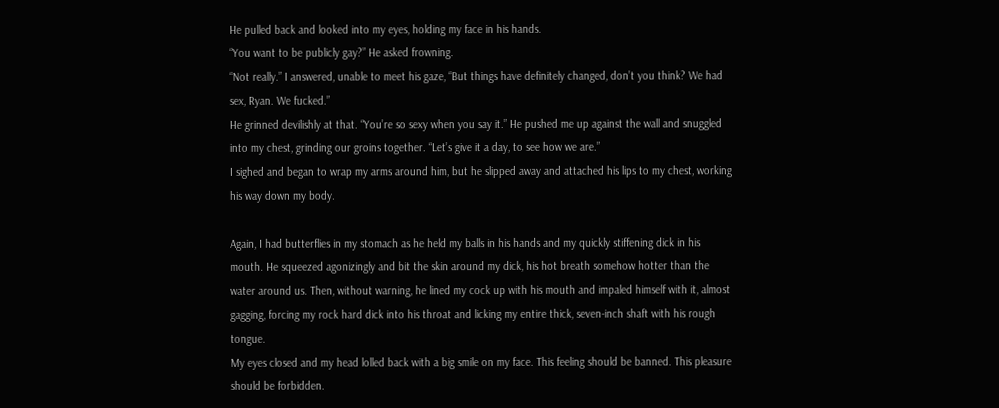He pulled back and looked into my eyes, holding my face in his hands.
“You want to be publicly gay?” He asked frowning.
“Not really.” I answered, unable to meet his gaze, “But things have definitely changed, don’t you think? We had sex, Ryan. We fucked.”
He grinned devilishly at that. “You’re so sexy when you say it.” He pushed me up against the wall and snuggled into my chest, grinding our groins together. “Let’s give it a day, to see how we are.”
I sighed and began to wrap my arms around him, but he slipped away and attached his lips to my chest, working his way down my body.

Again, I had butterflies in my stomach as he held my balls in his hands and my quickly stiffening dick in his mouth. He squeezed agonizingly and bit the skin around my dick, his hot breath somehow hotter than the water around us. Then, without warning, he lined my cock up with his mouth and impaled himself with it, almost gagging, forcing my rock hard dick into his throat and licking my entire thick, seven-inch shaft with his rough tongue.
My eyes closed and my head lolled back with a big smile on my face. This feeling should be banned. This pleasure should be forbidden.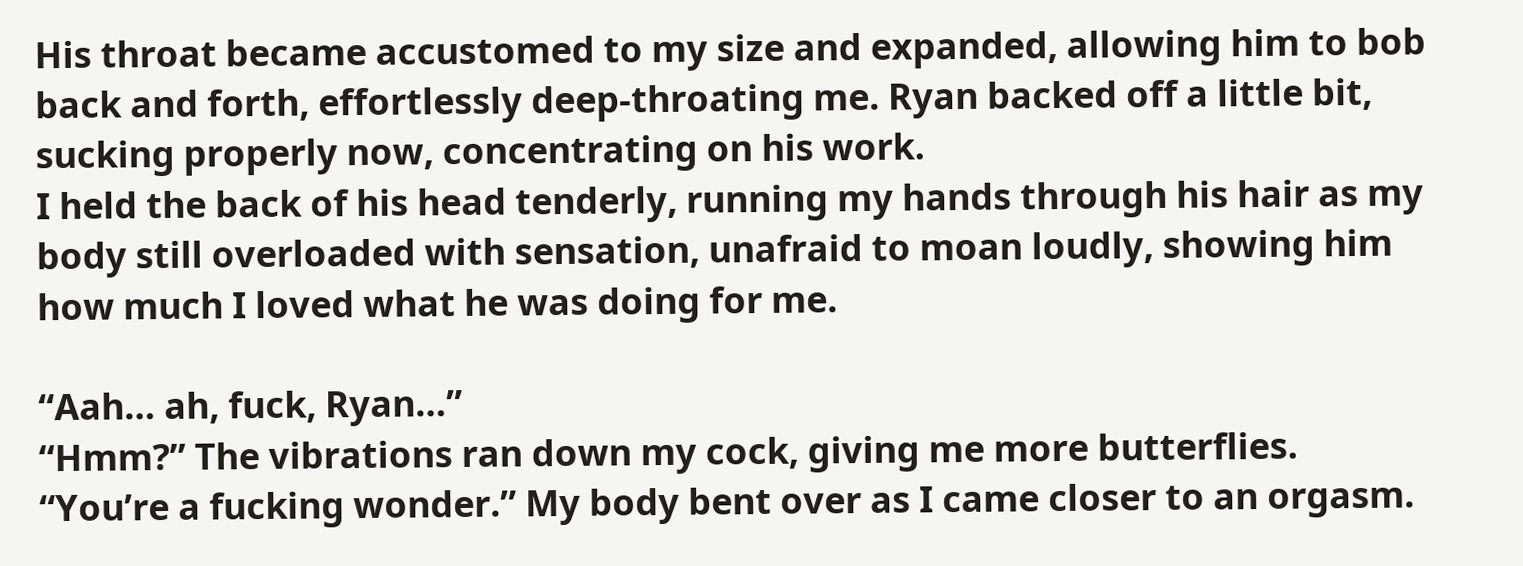His throat became accustomed to my size and expanded, allowing him to bob back and forth, effortlessly deep-throating me. Ryan backed off a little bit, sucking properly now, concentrating on his work.
I held the back of his head tenderly, running my hands through his hair as my body still overloaded with sensation, unafraid to moan loudly, showing him how much I loved what he was doing for me.

“Aah… ah, fuck, Ryan…”
“Hmm?” The vibrations ran down my cock, giving me more butterflies.
“You’re a fucking wonder.” My body bent over as I came closer to an orgasm.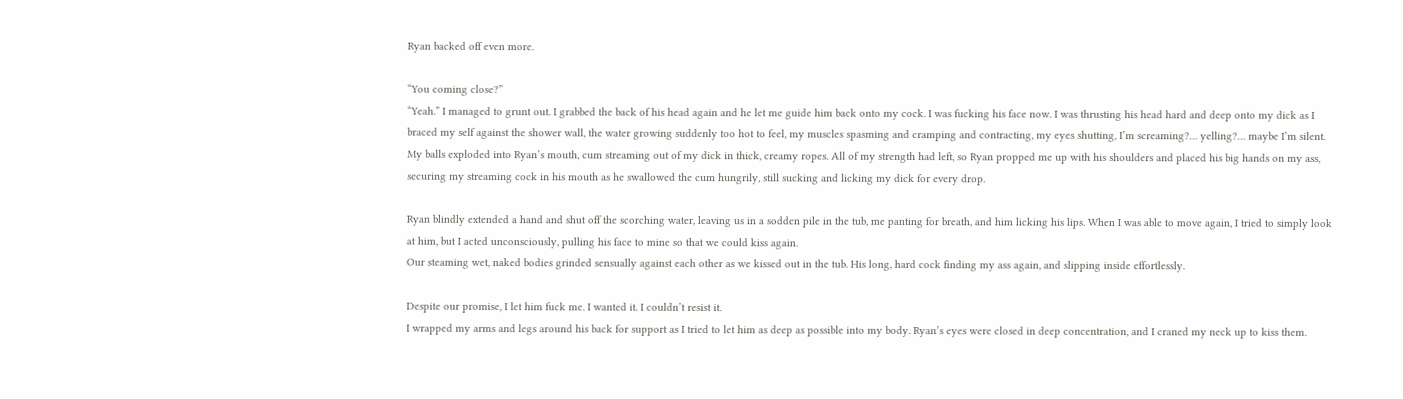Ryan backed off even more.

“You coming close?”
“Yeah.” I managed to grunt out. I grabbed the back of his head again and he let me guide him back onto my cock. I was fucking his face now. I was thrusting his head hard and deep onto my dick as I braced my self against the shower wall, the water growing suddenly too hot to feel, my muscles spasming and cramping and contracting, my eyes shutting, I’m screaming?… yelling?… maybe I’m silent.
My balls exploded into Ryan’s mouth, cum streaming out of my dick in thick, creamy ropes. All of my strength had left, so Ryan propped me up with his shoulders and placed his big hands on my ass, securing my streaming cock in his mouth as he swallowed the cum hungrily, still sucking and licking my dick for every drop.

Ryan blindly extended a hand and shut off the scorching water, leaving us in a sodden pile in the tub, me panting for breath, and him licking his lips. When I was able to move again, I tried to simply look at him, but I acted unconsciously, pulling his face to mine so that we could kiss again.
Our steaming wet, naked bodies grinded sensually against each other as we kissed out in the tub. His long, hard cock finding my ass again, and slipping inside effortlessly.

Despite our promise, I let him fuck me. I wanted it. I couldn’t resist it.
I wrapped my arms and legs around his back for support as I tried to let him as deep as possible into my body. Ryan’s eyes were closed in deep concentration, and I craned my neck up to kiss them.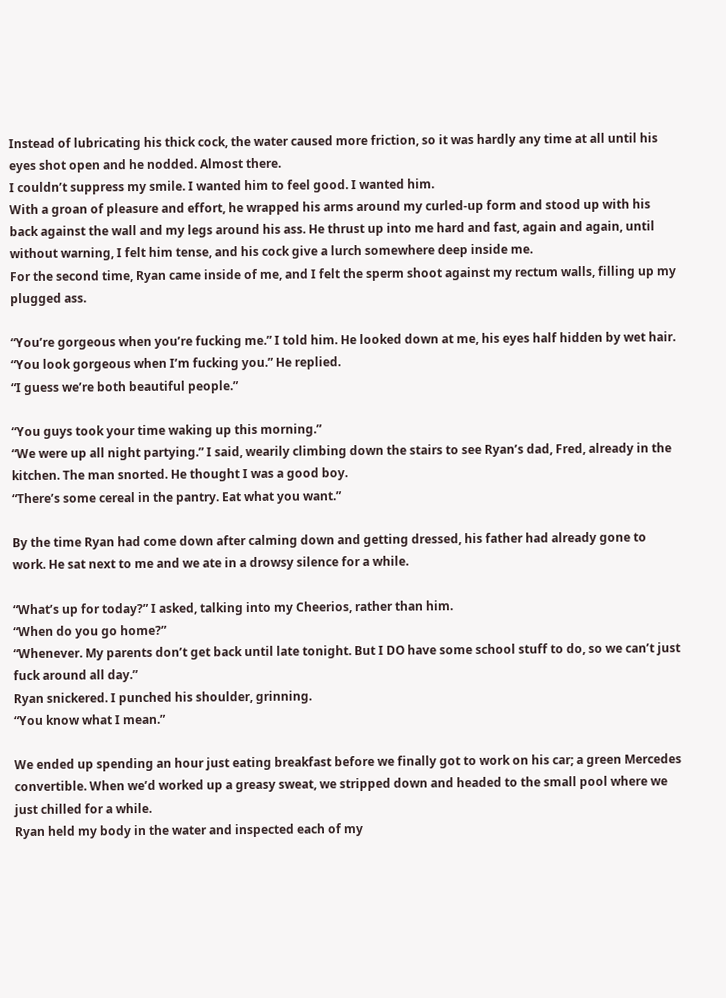Instead of lubricating his thick cock, the water caused more friction, so it was hardly any time at all until his eyes shot open and he nodded. Almost there.
I couldn’t suppress my smile. I wanted him to feel good. I wanted him.
With a groan of pleasure and effort, he wrapped his arms around my curled-up form and stood up with his back against the wall and my legs around his ass. He thrust up into me hard and fast, again and again, until without warning, I felt him tense, and his cock give a lurch somewhere deep inside me.
For the second time, Ryan came inside of me, and I felt the sperm shoot against my rectum walls, filling up my plugged ass.

“You’re gorgeous when you’re fucking me.” I told him. He looked down at me, his eyes half hidden by wet hair.
“You look gorgeous when I’m fucking you.” He replied.
“I guess we’re both beautiful people.”

“You guys took your time waking up this morning.”
“We were up all night partying.” I said, wearily climbing down the stairs to see Ryan’s dad, Fred, already in the kitchen. The man snorted. He thought I was a good boy.
“There’s some cereal in the pantry. Eat what you want.”

By the time Ryan had come down after calming down and getting dressed, his father had already gone to work. He sat next to me and we ate in a drowsy silence for a while.

“What’s up for today?” I asked, talking into my Cheerios, rather than him.
“When do you go home?”
“Whenever. My parents don’t get back until late tonight. But I DO have some school stuff to do, so we can’t just fuck around all day.”
Ryan snickered. I punched his shoulder, grinning.
“You know what I mean.”

We ended up spending an hour just eating breakfast before we finally got to work on his car; a green Mercedes convertible. When we’d worked up a greasy sweat, we stripped down and headed to the small pool where we just chilled for a while.
Ryan held my body in the water and inspected each of my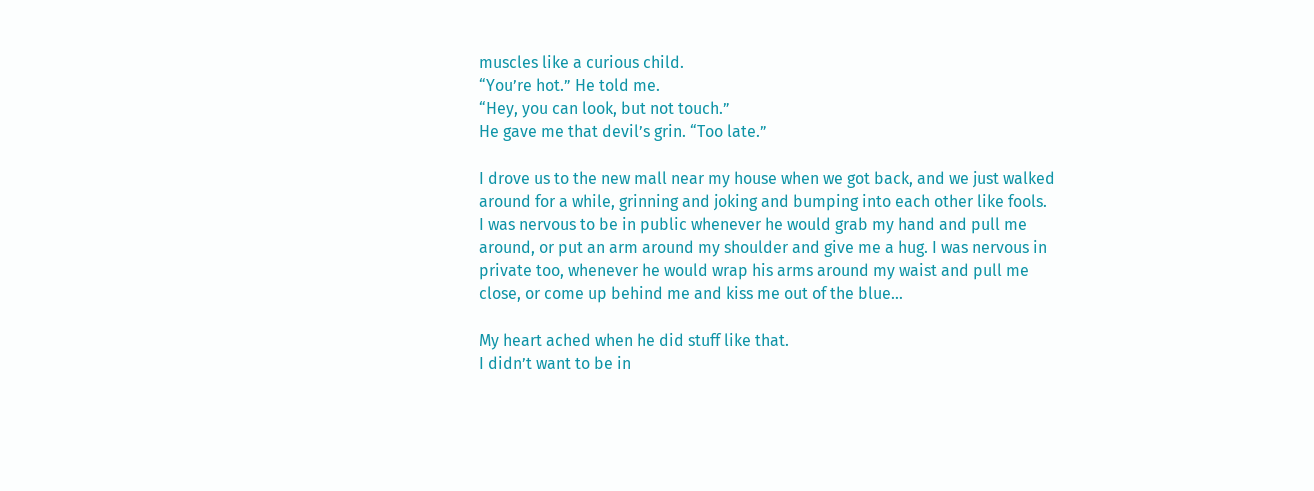muscles like a curious child.
“You’re hot.” He told me.
“Hey, you can look, but not touch.”
He gave me that devil’s grin. “Too late.”

I drove us to the new mall near my house when we got back, and we just walked around for a while, grinning and joking and bumping into each other like fools.
I was nervous to be in public whenever he would grab my hand and pull me around, or put an arm around my shoulder and give me a hug. I was nervous in private too, whenever he would wrap his arms around my waist and pull me close, or come up behind me and kiss me out of the blue…

My heart ached when he did stuff like that.
I didn’t want to be in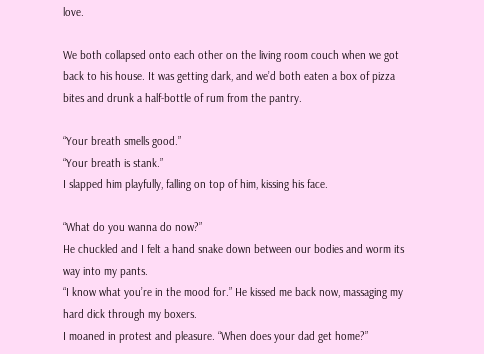love.

We both collapsed onto each other on the living room couch when we got back to his house. It was getting dark, and we’d both eaten a box of pizza bites and drunk a half-bottle of rum from the pantry.

“Your breath smells good.”
“Your breath is stank.”
I slapped him playfully, falling on top of him, kissing his face.

“What do you wanna do now?”
He chuckled and I felt a hand snake down between our bodies and worm its way into my pants.
“I know what you’re in the mood for.” He kissed me back now, massaging my hard dick through my boxers.
I moaned in protest and pleasure. “When does your dad get home?”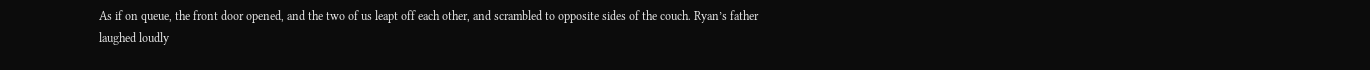As if on queue, the front door opened, and the two of us leapt off each other, and scrambled to opposite sides of the couch. Ryan’s father laughed loudly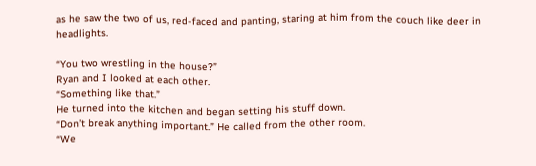as he saw the two of us, red-faced and panting, staring at him from the couch like deer in headlights.

“You two wrestling in the house?”
Ryan and I looked at each other.
“Something like that.”
He turned into the kitchen and began setting his stuff down.
“Don’t break anything important.” He called from the other room.
“We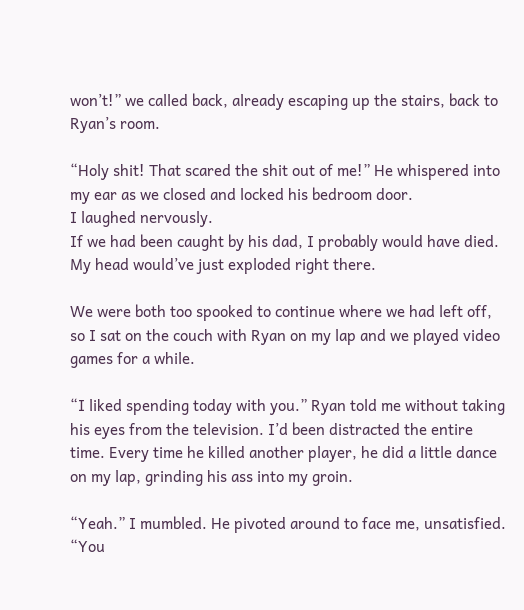won’t!” we called back, already escaping up the stairs, back to Ryan’s room.

“Holy shit! That scared the shit out of me!” He whispered into my ear as we closed and locked his bedroom door.
I laughed nervously.
If we had been caught by his dad, I probably would have died. My head would’ve just exploded right there.

We were both too spooked to continue where we had left off, so I sat on the couch with Ryan on my lap and we played video games for a while.

“I liked spending today with you.” Ryan told me without taking his eyes from the television. I’d been distracted the entire time. Every time he killed another player, he did a little dance on my lap, grinding his ass into my groin.

“Yeah.” I mumbled. He pivoted around to face me, unsatisfied.
“You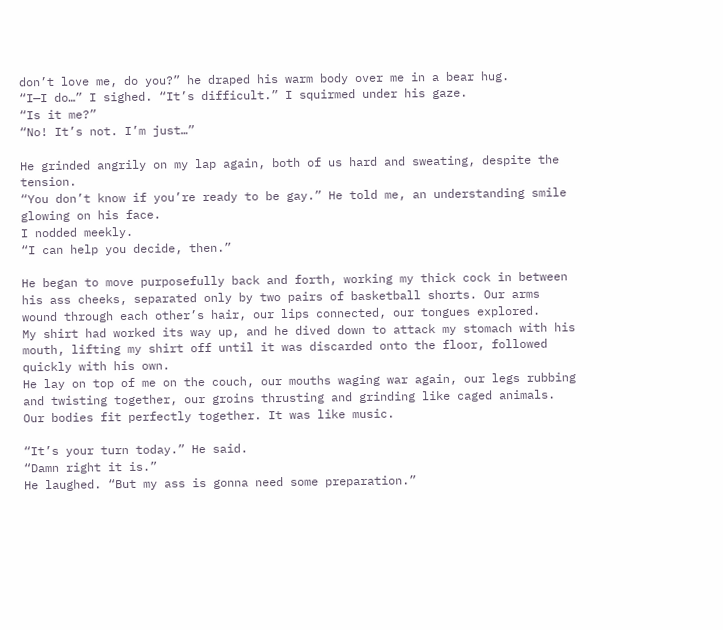don’t love me, do you?” he draped his warm body over me in a bear hug.
“I—I do…” I sighed. “It’s difficult.” I squirmed under his gaze.
“Is it me?”
“No! It’s not. I’m just…”

He grinded angrily on my lap again, both of us hard and sweating, despite the tension.
“You don’t know if you’re ready to be gay.” He told me, an understanding smile glowing on his face.
I nodded meekly.
“I can help you decide, then.”

He began to move purposefully back and forth, working my thick cock in between his ass cheeks, separated only by two pairs of basketball shorts. Our arms wound through each other’s hair, our lips connected, our tongues explored.
My shirt had worked its way up, and he dived down to attack my stomach with his mouth, lifting my shirt off until it was discarded onto the floor, followed quickly with his own.
He lay on top of me on the couch, our mouths waging war again, our legs rubbing and twisting together, our groins thrusting and grinding like caged animals. Our bodies fit perfectly together. It was like music.

“It’s your turn today.” He said.
“Damn right it is.”
He laughed. “But my ass is gonna need some preparation.”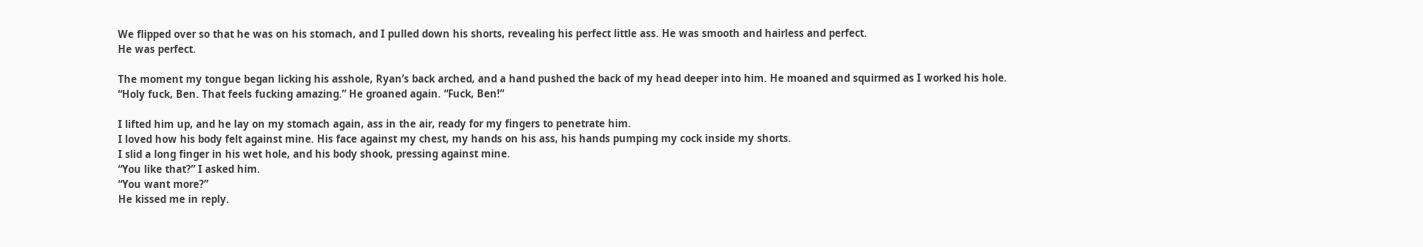We flipped over so that he was on his stomach, and I pulled down his shorts, revealing his perfect little ass. He was smooth and hairless and perfect.
He was perfect.

The moment my tongue began licking his asshole, Ryan’s back arched, and a hand pushed the back of my head deeper into him. He moaned and squirmed as I worked his hole.
“Holy fuck, Ben. That feels fucking amazing.” He groaned again. “Fuck, Ben!”

I lifted him up, and he lay on my stomach again, ass in the air, ready for my fingers to penetrate him.
I loved how his body felt against mine. His face against my chest, my hands on his ass, his hands pumping my cock inside my shorts.
I slid a long finger in his wet hole, and his body shook, pressing against mine.
“You like that?” I asked him.
“You want more?”
He kissed me in reply.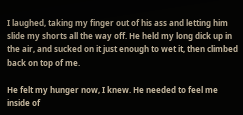I laughed, taking my finger out of his ass and letting him slide my shorts all the way off. He held my long dick up in the air, and sucked on it just enough to wet it, then climbed back on top of me.

He felt my hunger now, I knew. He needed to feel me inside of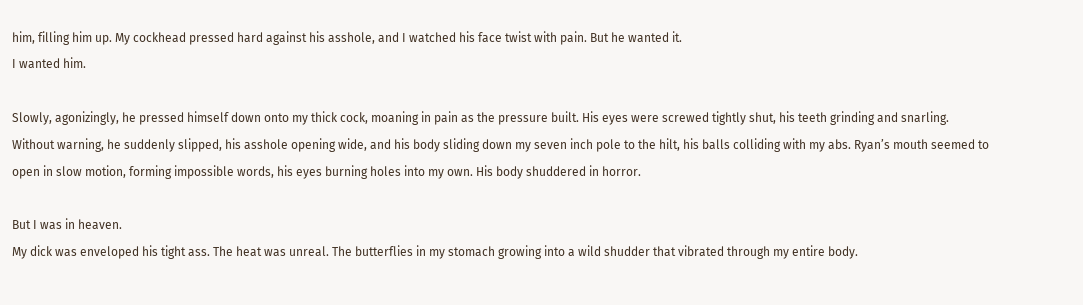him, filling him up. My cockhead pressed hard against his asshole, and I watched his face twist with pain. But he wanted it.
I wanted him.

Slowly, agonizingly, he pressed himself down onto my thick cock, moaning in pain as the pressure built. His eyes were screwed tightly shut, his teeth grinding and snarling.
Without warning, he suddenly slipped, his asshole opening wide, and his body sliding down my seven inch pole to the hilt, his balls colliding with my abs. Ryan’s mouth seemed to open in slow motion, forming impossible words, his eyes burning holes into my own. His body shuddered in horror.

But I was in heaven.
My dick was enveloped his tight ass. The heat was unreal. The butterflies in my stomach growing into a wild shudder that vibrated through my entire body.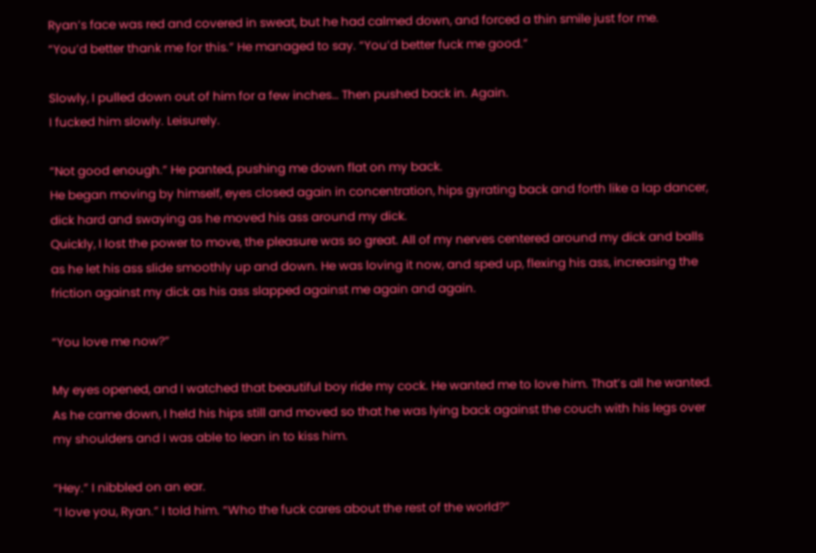Ryan’s face was red and covered in sweat, but he had calmed down, and forced a thin smile just for me.
“You’d better thank me for this.” He managed to say. “You’d better fuck me good.”

Slowly, I pulled down out of him for a few inches… Then pushed back in. Again.
I fucked him slowly. Leisurely.

“Not good enough.” He panted, pushing me down flat on my back.
He began moving by himself, eyes closed again in concentration, hips gyrating back and forth like a lap dancer, dick hard and swaying as he moved his ass around my dick.
Quickly, I lost the power to move, the pleasure was so great. All of my nerves centered around my dick and balls as he let his ass slide smoothly up and down. He was loving it now, and sped up, flexing his ass, increasing the friction against my dick as his ass slapped against me again and again.

“You love me now?”

My eyes opened, and I watched that beautiful boy ride my cock. He wanted me to love him. That’s all he wanted.
As he came down, I held his hips still and moved so that he was lying back against the couch with his legs over my shoulders and I was able to lean in to kiss him.

“Hey.” I nibbled on an ear.
“I love you, Ryan.” I told him. “Who the fuck cares about the rest of the world?”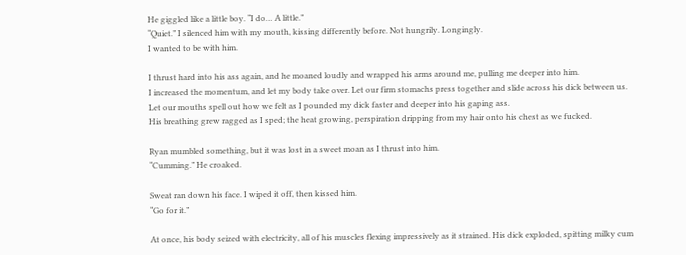He giggled like a little boy. “I do… A little.”
“Quiet.” I silenced him with my mouth, kissing differently before. Not hungrily. Longingly.
I wanted to be with him.

I thrust hard into his ass again, and he moaned loudly and wrapped his arms around me, pulling me deeper into him.
I increased the momentum, and let my body take over. Let our firm stomachs press together and slide across his dick between us. Let our mouths spell out how we felt as I pounded my dick faster and deeper into his gaping ass.
His breathing grew ragged as I sped; the heat growing, perspiration dripping from my hair onto his chest as we fucked.

Ryan mumbled something, but it was lost in a sweet moan as I thrust into him.
“Cumming.” He croaked.

Sweat ran down his face. I wiped it off, then kissed him.
“Go for it.”

At once, his body seized with electricity, all of his muscles flexing impressively as it strained. His dick exploded, spitting milky cum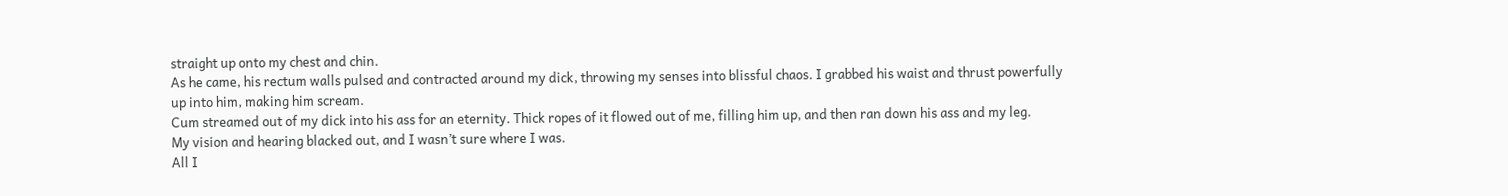straight up onto my chest and chin.
As he came, his rectum walls pulsed and contracted around my dick, throwing my senses into blissful chaos. I grabbed his waist and thrust powerfully up into him, making him scream.
Cum streamed out of my dick into his ass for an eternity. Thick ropes of it flowed out of me, filling him up, and then ran down his ass and my leg.
My vision and hearing blacked out, and I wasn’t sure where I was.
All I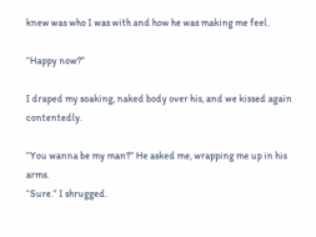knew was who I was with and how he was making me feel.

“Happy now?”

I draped my soaking, naked body over his, and we kissed again contentedly.

“You wanna be my man?” He asked me, wrapping me up in his arms.
“Sure.” I shrugged.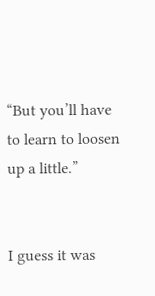“But you’ll have to learn to loosen up a little.”


I guess it was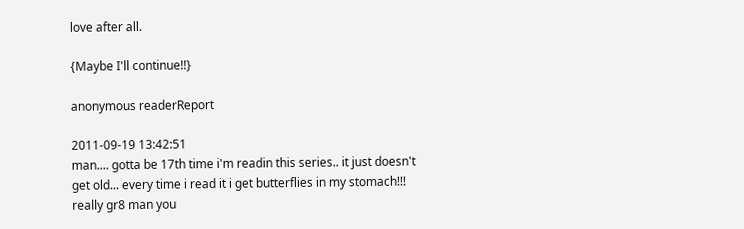love after all.

{Maybe I'll continue!!}

anonymous readerReport

2011-09-19 13:42:51
man.... gotta be 17th time i'm readin this series.. it just doesn't get old... every time i read it i get butterflies in my stomach!!! really gr8 man you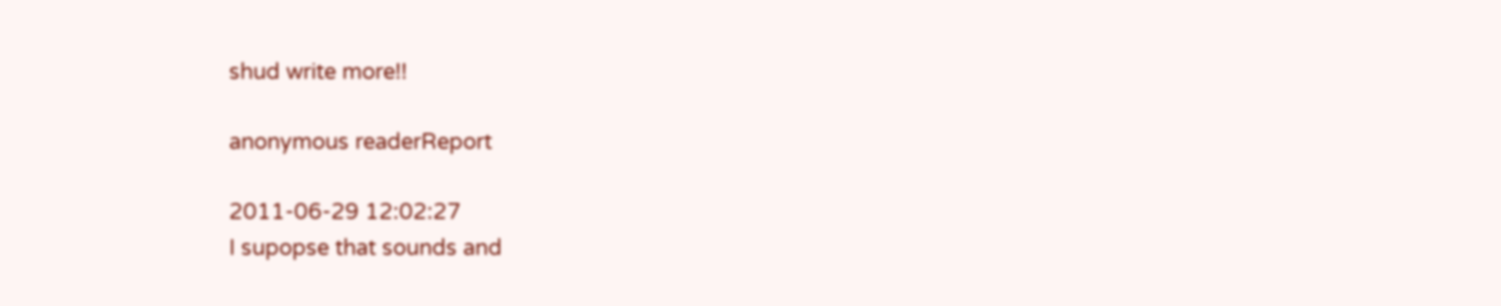shud write more!!

anonymous readerReport

2011-06-29 12:02:27
I supopse that sounds and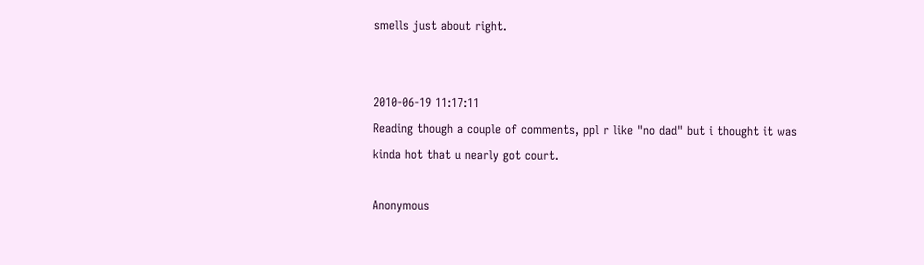smells just about right.


2010-06-19 11:17:11
Reading though a couple of comments, ppl r like "no dad" but i thought it was kinda hot that u nearly got court.

Anonymous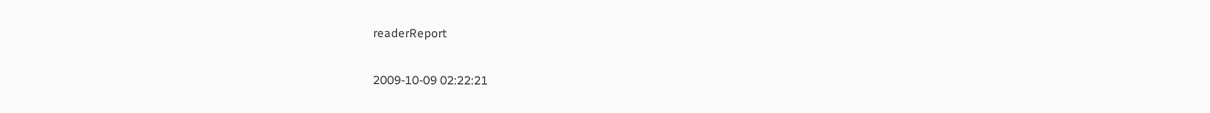readerReport

2009-10-09 02:22:21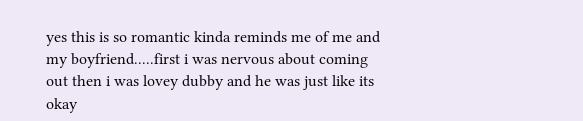yes this is so romantic kinda reminds me of me and my boyfriend.....first i was nervous about coming out then i was lovey dubby and he was just like its okay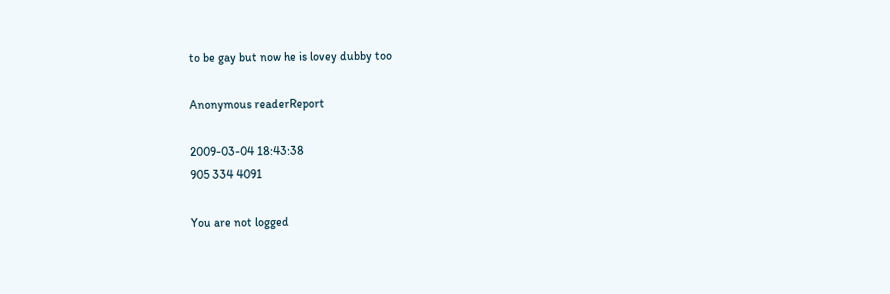to be gay but now he is lovey dubby too

Anonymous readerReport

2009-03-04 18:43:38
905 334 4091

You are not logged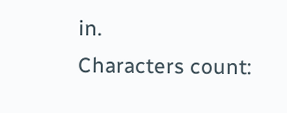in.
Characters count: